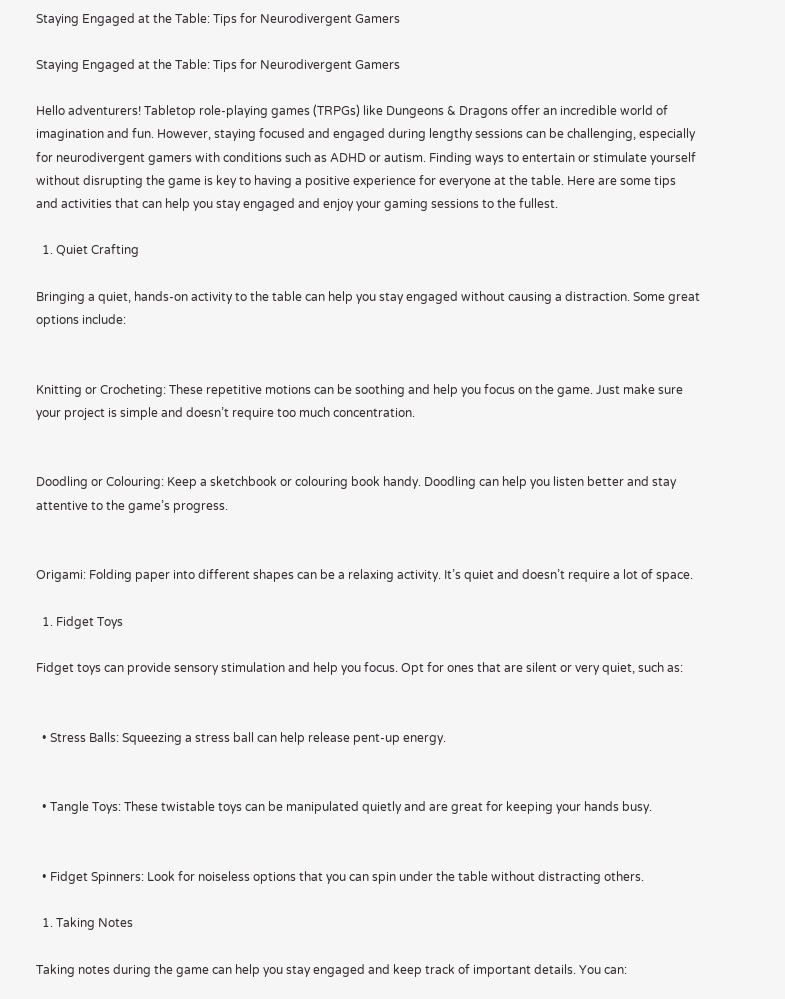Staying Engaged at the Table: Tips for Neurodivergent Gamers

Staying Engaged at the Table: Tips for Neurodivergent Gamers

Hello adventurers! Tabletop role-playing games (TRPGs) like Dungeons & Dragons offer an incredible world of imagination and fun. However, staying focused and engaged during lengthy sessions can be challenging, especially for neurodivergent gamers with conditions such as ADHD or autism. Finding ways to entertain or stimulate yourself without disrupting the game is key to having a positive experience for everyone at the table. Here are some tips and activities that can help you stay engaged and enjoy your gaming sessions to the fullest.

  1. Quiet Crafting

Bringing a quiet, hands-on activity to the table can help you stay engaged without causing a distraction. Some great options include:


Knitting or Crocheting: These repetitive motions can be soothing and help you focus on the game. Just make sure your project is simple and doesn’t require too much concentration.


Doodling or Colouring: Keep a sketchbook or colouring book handy. Doodling can help you listen better and stay attentive to the game’s progress.


Origami: Folding paper into different shapes can be a relaxing activity. It’s quiet and doesn’t require a lot of space.

  1. Fidget Toys

Fidget toys can provide sensory stimulation and help you focus. Opt for ones that are silent or very quiet, such as:


  • Stress Balls: Squeezing a stress ball can help release pent-up energy.


  • Tangle Toys: These twistable toys can be manipulated quietly and are great for keeping your hands busy.


  • Fidget Spinners: Look for noiseless options that you can spin under the table without distracting others.

  1. Taking Notes

Taking notes during the game can help you stay engaged and keep track of important details. You can: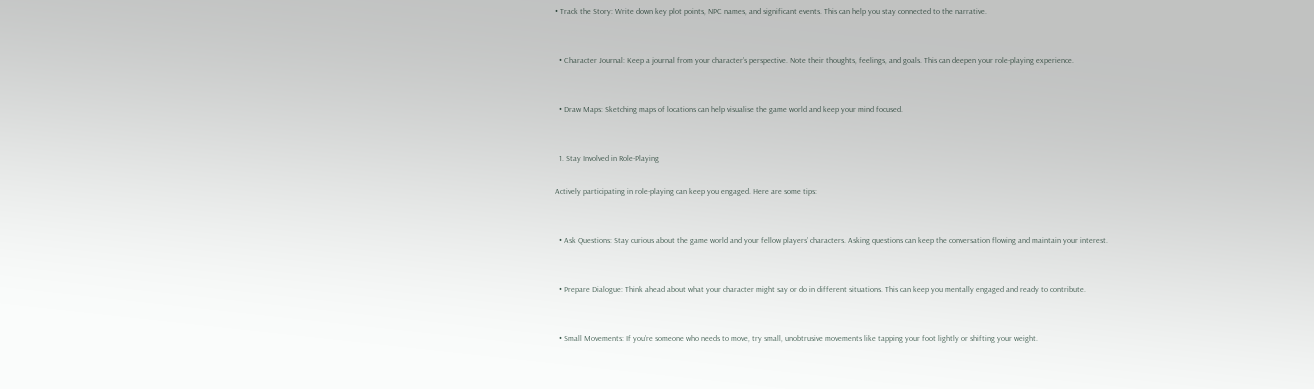• Track the Story: Write down key plot points, NPC names, and significant events. This can help you stay connected to the narrative.


  • Character Journal: Keep a journal from your character’s perspective. Note their thoughts, feelings, and goals. This can deepen your role-playing experience.


  • Draw Maps: Sketching maps of locations can help visualise the game world and keep your mind focused.


  1. Stay Involved in Role-Playing

Actively participating in role-playing can keep you engaged. Here are some tips:


  • Ask Questions: Stay curious about the game world and your fellow players’ characters. Asking questions can keep the conversation flowing and maintain your interest.


  • Prepare Dialogue: Think ahead about what your character might say or do in different situations. This can keep you mentally engaged and ready to contribute.


  • Small Movements: If you’re someone who needs to move, try small, unobtrusive movements like tapping your foot lightly or shifting your weight.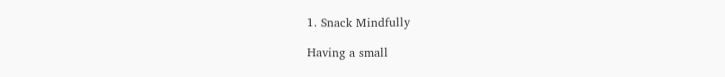1. Snack Mindfully

Having a small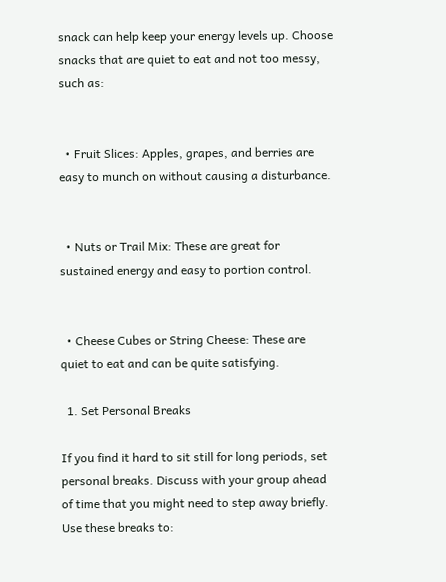snack can help keep your energy levels up. Choose snacks that are quiet to eat and not too messy, such as:


  • Fruit Slices: Apples, grapes, and berries are easy to munch on without causing a disturbance.


  • Nuts or Trail Mix: These are great for sustained energy and easy to portion control.


  • Cheese Cubes or String Cheese: These are quiet to eat and can be quite satisfying.

  1. Set Personal Breaks

If you find it hard to sit still for long periods, set personal breaks. Discuss with your group ahead of time that you might need to step away briefly. Use these breaks to: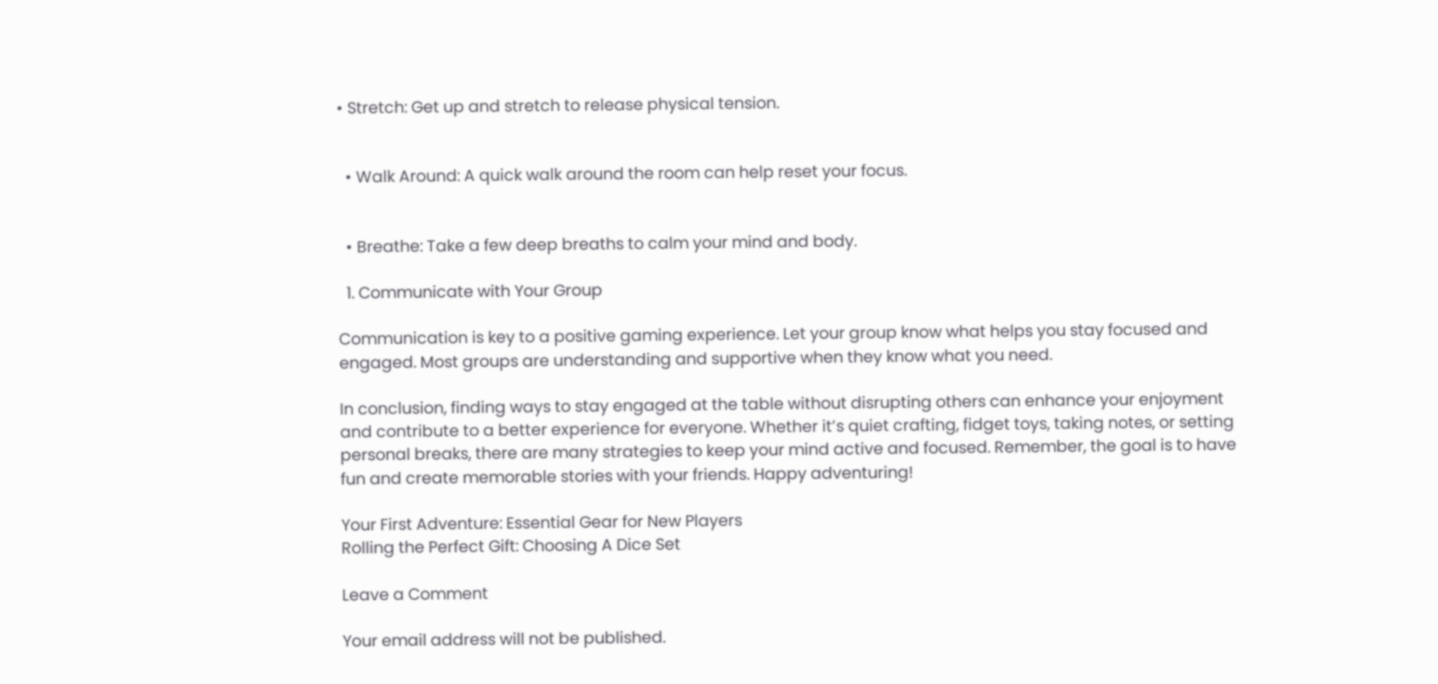• Stretch: Get up and stretch to release physical tension.


  • Walk Around: A quick walk around the room can help reset your focus.


  • Breathe: Take a few deep breaths to calm your mind and body.

  1. Communicate with Your Group

Communication is key to a positive gaming experience. Let your group know what helps you stay focused and engaged. Most groups are understanding and supportive when they know what you need.

In conclusion, finding ways to stay engaged at the table without disrupting others can enhance your enjoyment and contribute to a better experience for everyone. Whether it’s quiet crafting, fidget toys, taking notes, or setting personal breaks, there are many strategies to keep your mind active and focused. Remember, the goal is to have fun and create memorable stories with your friends. Happy adventuring!

Your First Adventure: Essential Gear for New Players
Rolling the Perfect Gift: Choosing A Dice Set

Leave a Comment

Your email address will not be published.